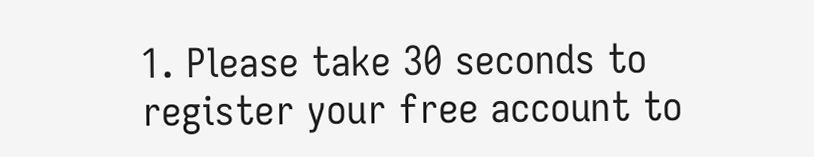1. Please take 30 seconds to register your free account to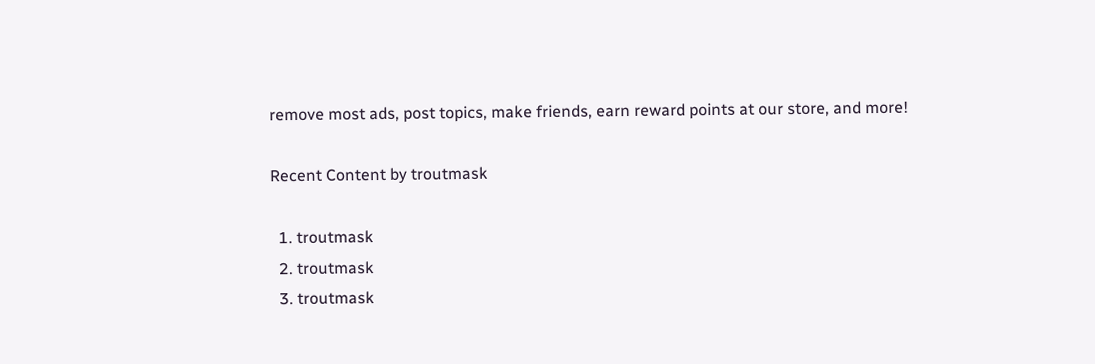remove most ads, post topics, make friends, earn reward points at our store, and more!

Recent Content by troutmask

  1. troutmask
  2. troutmask
  3. troutmask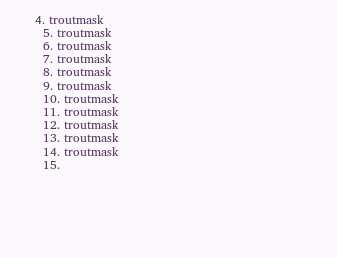4. troutmask
  5. troutmask
  6. troutmask
  7. troutmask
  8. troutmask
  9. troutmask
  10. troutmask
  11. troutmask
  12. troutmask
  13. troutmask
  14. troutmask
  15.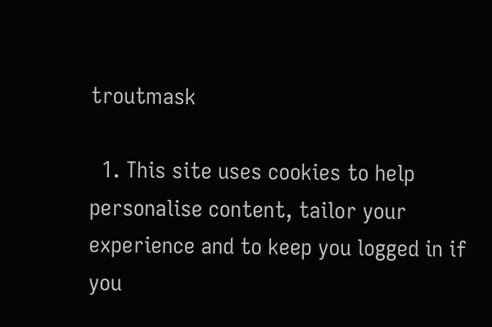troutmask

  1. This site uses cookies to help personalise content, tailor your experience and to keep you logged in if you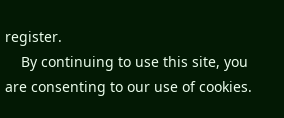register.
    By continuing to use this site, you are consenting to our use of cookies.